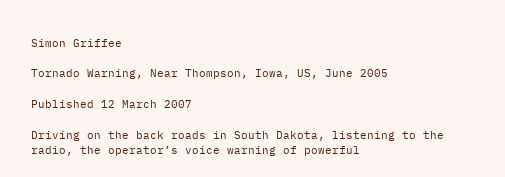Simon Griffee

Tornado Warning, Near Thompson, Iowa, US, June 2005

Published 12 March 2007

Driving on the back roads in South Dakota, listening to the radio, the operator’s voice warning of powerful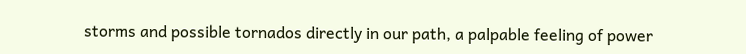storms and possible tornados directly in our path, a palpable feeling of power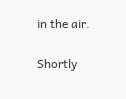in the air.

Shortly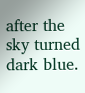after the sky turned dark blue.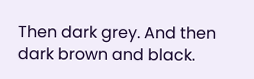Then dark grey. And then dark brown and black.